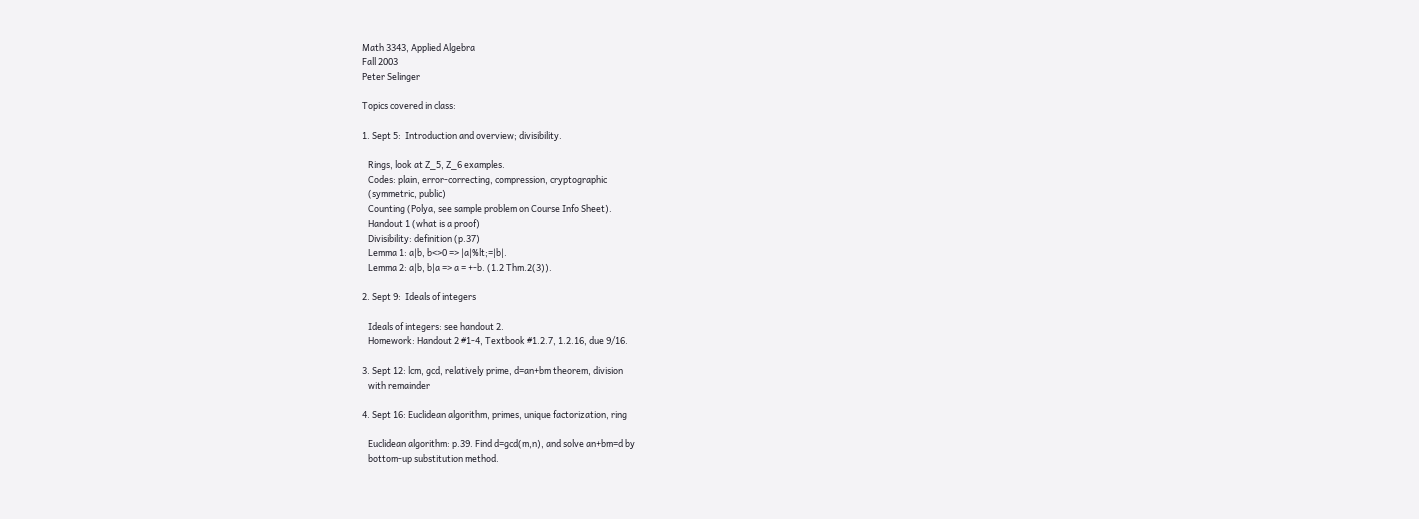Math 3343, Applied Algebra
Fall 2003
Peter Selinger

Topics covered in class:

1. Sept 5:  Introduction and overview; divisibility.

   Rings, look at Z_5, Z_6 examples.
   Codes: plain, error-correcting, compression, cryptographic
   (symmetric, public)
   Counting (Polya, see sample problem on Course Info Sheet).
   Handout 1 (what is a proof)
   Divisibility: definition (p.37)
   Lemma 1: a|b, b<>0 => |a|%lt;=|b|.
   Lemma 2: a|b, b|a => a = +-b. (1.2 Thm.2(3)).

2. Sept 9:  Ideals of integers

   Ideals of integers: see handout 2.
   Homework: Handout 2 #1-4, Textbook #1.2.7, 1.2.16, due 9/16.

3. Sept 12: lcm, gcd, relatively prime, d=an+bm theorem, division
   with remainder

4. Sept 16: Euclidean algorithm, primes, unique factorization, ring

   Euclidean algorithm: p.39. Find d=gcd(m,n), and solve an+bm=d by
   bottom-up substitution method.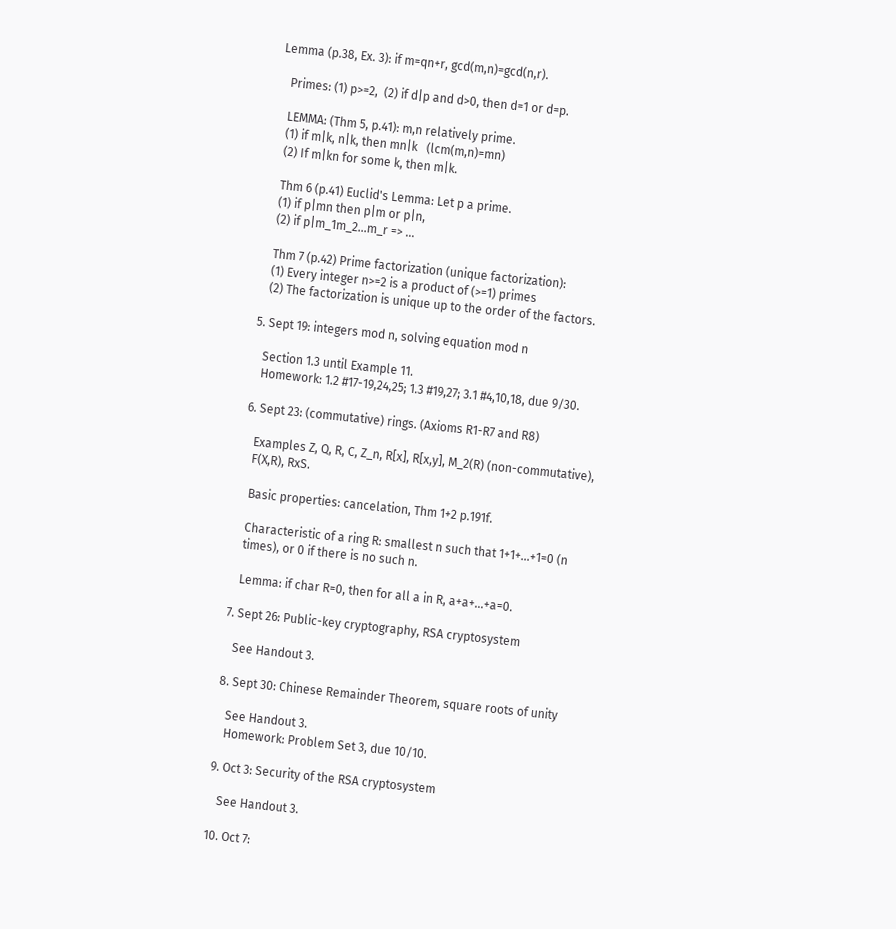Lemma (p.38, Ex. 3): if m=qn+r, gcd(m,n)=gcd(n,r).

   Primes: (1) p>=2,  (2) if d|p and d>0, then d=1 or d=p.

   LEMMA: (Thm 5, p.41): m,n relatively prime.
   (1) if m|k, n|k, then mn|k   (lcm(m,n)=mn)
   (2) If m|kn for some k, then m|k.

   Thm 6 (p.41) Euclid's Lemma: Let p a prime.
   (1) if p|mn then p|m or p|n,
   (2) if p|m_1m_2...m_r => ...

   Thm 7 (p.42) Prime factorization (unique factorization):
   (1) Every integer n>=2 is a product of (>=1) primes
   (2) The factorization is unique up to the order of the factors.

5. Sept 19: integers mod n, solving equation mod n

   Section 1.3 until Example 11.
   Homework: 1.2 #17-19,24,25; 1.3 #19,27; 3.1 #4,10,18, due 9/30.

6. Sept 23: (commutative) rings. (Axioms R1-R7 and R8)

   Examples Z, Q, R, C, Z_n, R[x], R[x,y], M_2(R) (non-commutative),
   F(X,R), RxS.

   Basic properties: cancelation, Thm 1+2 p.191f.

   Characteristic of a ring R: smallest n such that 1+1+...+1=0 (n
   times), or 0 if there is no such n.

   Lemma: if char R=0, then for all a in R, a+a+...+a=0.

7. Sept 26: Public-key cryptography, RSA cryptosystem

   See Handout 3.

8. Sept 30: Chinese Remainder Theorem, square roots of unity

   See Handout 3.
   Homework: Problem Set 3, due 10/10.

9. Oct 3: Security of the RSA cryptosystem

   See Handout 3.

10. Oct 7: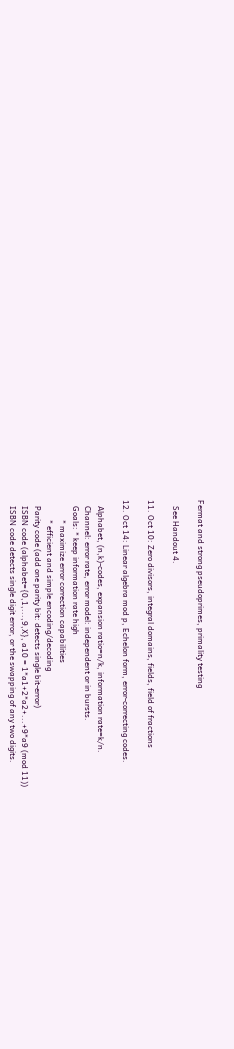Fermat and strong pseudoprimes, primality testing

   See Handout 4.

11. Oct 10: Zero divisors, integral domains, fields, field of fractions

12. Oct 14: Linear algebra mod p, Echelon form, error-correcting codes.

   Alphabet, (n,k)-codes, expansion ratio=n/k, information rate=k/n.
   Channel: error rate, error model: independent or in bursts.
   Goals: * keep information rate high
          * maximize error correction capabilities
          * efficient and simple encoding/decoding
   Parity code (add one parity bit: detects single bit-error)
   ISBN code (alphabet={0,1,...,9,X}, a10 = 1*a1+2*a2+...+9*a9 (mod 11))
   ISBN code detects single digit error, or the swapping of any two digits.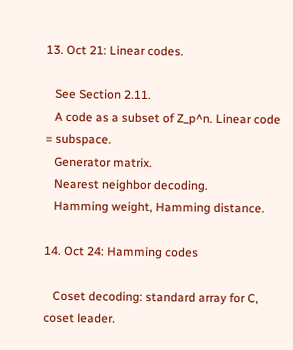13. Oct 21: Linear codes.

   See Section 2.11.
   A code as a subset of Z_p^n. Linear code = subspace.
   Generator matrix.
   Nearest neighbor decoding.
   Hamming weight, Hamming distance.

14. Oct 24: Hamming codes

   Coset decoding: standard array for C, coset leader.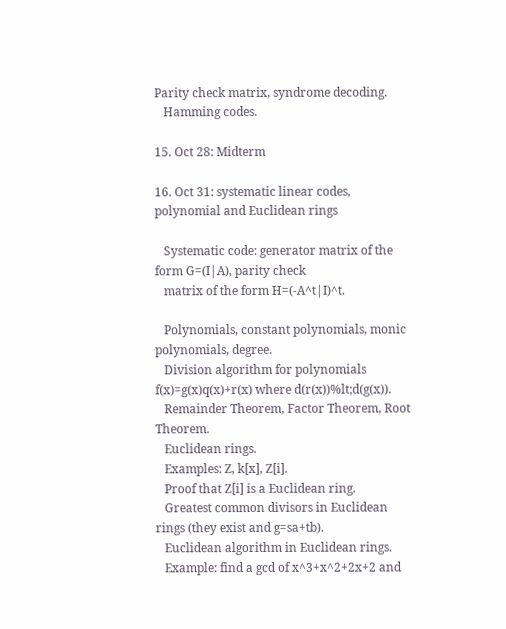Parity check matrix, syndrome decoding.
   Hamming codes.

15. Oct 28: Midterm

16. Oct 31: systematic linear codes, polynomial and Euclidean rings

   Systematic code: generator matrix of the form G=(I|A), parity check
   matrix of the form H=(-A^t|I)^t.

   Polynomials, constant polynomials, monic polynomials, degree.
   Division algorithm for polynomials f(x)=g(x)q(x)+r(x) where d(r(x))%lt;d(g(x)).
   Remainder Theorem, Factor Theorem, Root Theorem.
   Euclidean rings.
   Examples: Z, k[x], Z[i].
   Proof that Z[i] is a Euclidean ring.
   Greatest common divisors in Euclidean rings (they exist and g=sa+tb).
   Euclidean algorithm in Euclidean rings.
   Example: find a gcd of x^3+x^2+2x+2 and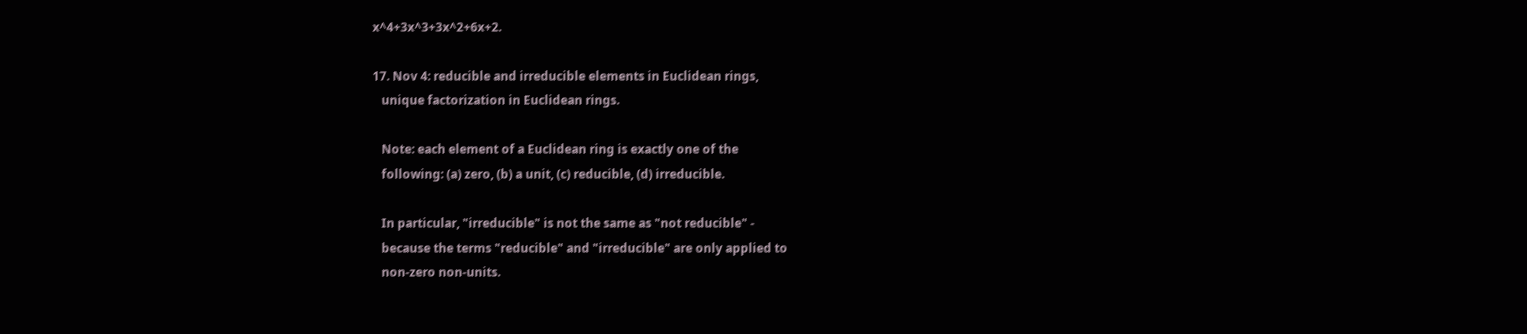x^4+3x^3+3x^2+6x+2.

17. Nov 4: reducible and irreducible elements in Euclidean rings,
   unique factorization in Euclidean rings.

   Note: each element of a Euclidean ring is exactly one of the
   following: (a) zero, (b) a unit, (c) reducible, (d) irreducible.

   In particular, "irreducible" is not the same as "not reducible" -
   because the terms "reducible" and "irreducible" are only applied to
   non-zero non-units.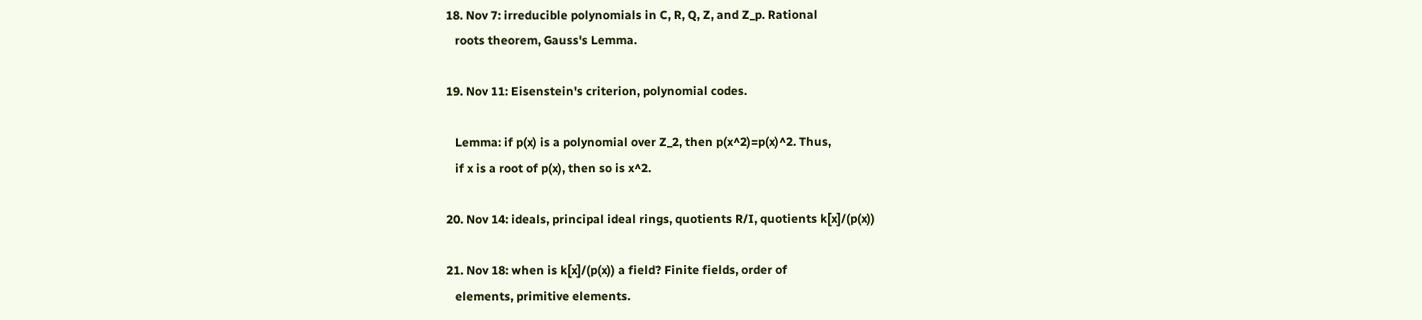18. Nov 7: irreducible polynomials in C, R, Q, Z, and Z_p. Rational
   roots theorem, Gauss's Lemma.

19. Nov 11: Eisenstein's criterion, polynomial codes.

   Lemma: if p(x) is a polynomial over Z_2, then p(x^2)=p(x)^2. Thus,
   if x is a root of p(x), then so is x^2.

20. Nov 14: ideals, principal ideal rings, quotients R/I, quotients k[x]/(p(x))

21. Nov 18: when is k[x]/(p(x)) a field? Finite fields, order of
   elements, primitive elements.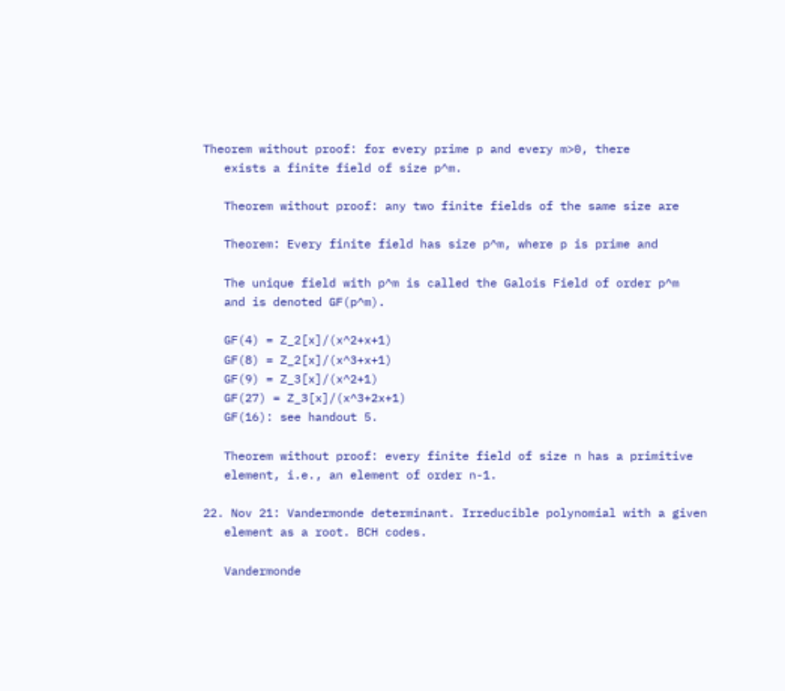Theorem without proof: for every prime p and every m>0, there
   exists a finite field of size p^m.

   Theorem without proof: any two finite fields of the same size are

   Theorem: Every finite field has size p^m, where p is prime and

   The unique field with p^m is called the Galois Field of order p^m
   and is denoted GF(p^m).

   GF(4) = Z_2[x]/(x^2+x+1)
   GF(8) = Z_2[x]/(x^3+x+1)
   GF(9) = Z_3[x]/(x^2+1)
   GF(27) = Z_3[x]/(x^3+2x+1)
   GF(16): see handout 5.

   Theorem without proof: every finite field of size n has a primitive
   element, i.e., an element of order n-1.

22. Nov 21: Vandermonde determinant. Irreducible polynomial with a given
   element as a root. BCH codes.

   Vandermonde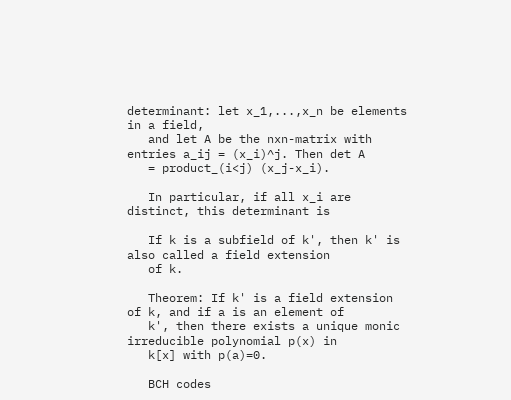determinant: let x_1,...,x_n be elements in a field,
   and let A be the nxn-matrix with entries a_ij = (x_i)^j. Then det A
   = product_(i<j) (x_j-x_i).

   In particular, if all x_i are distinct, this determinant is

   If k is a subfield of k', then k' is also called a field extension
   of k.

   Theorem: If k' is a field extension of k, and if a is an element of
   k', then there exists a unique monic irreducible polynomial p(x) in
   k[x] with p(a)=0.

   BCH codes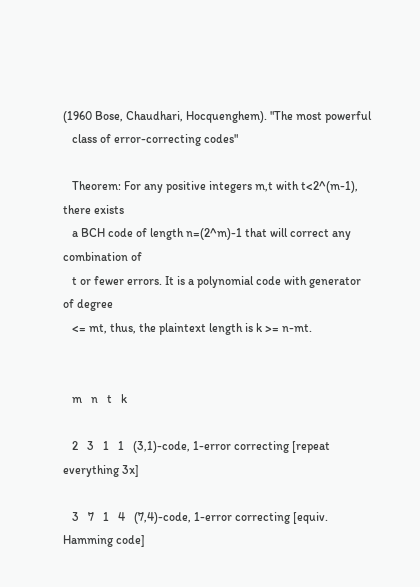(1960 Bose, Chaudhari, Hocquenghem). "The most powerful
   class of error-correcting codes"

   Theorem: For any positive integers m,t with t<2^(m-1), there exists
   a BCH code of length n=(2^m)-1 that will correct any combination of
   t or fewer errors. It is a polynomial code with generator of degree
   <= mt, thus, the plaintext length is k >= n-mt.


   m   n   t   k

   2   3   1   1   (3,1)-code, 1-error correcting [repeat everything 3x]

   3   7   1   4   (7,4)-code, 1-error correcting [equiv. Hamming code]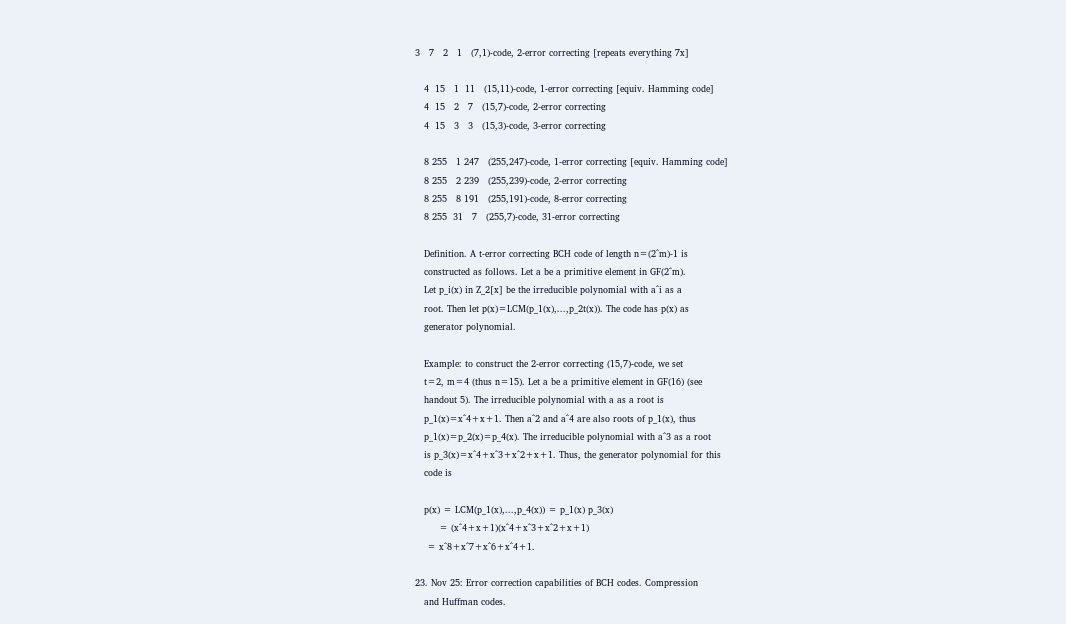3   7   2   1   (7,1)-code, 2-error correcting [repeats everything 7x]

   4  15   1  11   (15,11)-code, 1-error correcting [equiv. Hamming code]
   4  15   2   7   (15,7)-code, 2-error correcting
   4  15   3   3   (15,3)-code, 3-error correcting

   8 255   1 247   (255,247)-code, 1-error correcting [equiv. Hamming code]
   8 255   2 239   (255,239)-code, 2-error correcting
   8 255   8 191   (255,191)-code, 8-error correcting
   8 255  31   7   (255,7)-code, 31-error correcting

   Definition. A t-error correcting BCH code of length n=(2^m)-1 is
   constructed as follows. Let a be a primitive element in GF(2^m).
   Let p_i(x) in Z_2[x] be the irreducible polynomial with a^i as a
   root. Then let p(x)=LCM(p_1(x),...,p_2t(x)). The code has p(x) as
   generator polynomial.

   Example: to construct the 2-error correcting (15,7)-code, we set
   t=2, m=4 (thus n=15). Let a be a primitive element in GF(16) (see
   handout 5). The irreducible polynomial with a as a root is
   p_1(x)=x^4+x+1. Then a^2 and a^4 are also roots of p_1(x), thus
   p_1(x)=p_2(x)=p_4(x). The irreducible polynomial with a^3 as a root
   is p_3(x)=x^4+x^3+x^2+x+1. Thus, the generator polynomial for this
   code is

   p(x) = LCM(p_1(x),...,p_4(x)) = p_1(x) p_3(x)
        = (x^4+x+1)(x^4+x^3+x^2+x+1)
    = x^8+x^7+x^6+x^4+1.

23. Nov 25: Error correction capabilities of BCH codes. Compression
   and Huffman codes.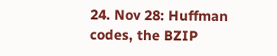24. Nov 28: Huffman codes, the BZIP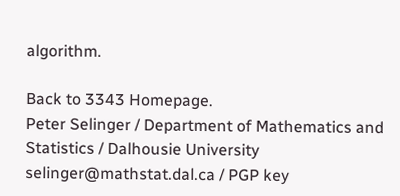algorithm.

Back to 3343 Homepage.
Peter Selinger / Department of Mathematics and Statistics / Dalhousie University
selinger@mathstat.dal.ca / PGP key